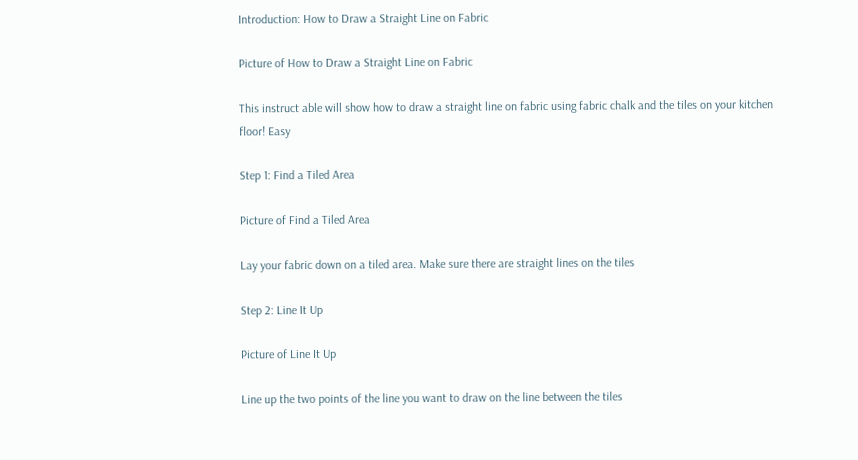Introduction: How to Draw a Straight Line on Fabric

Picture of How to Draw a Straight Line on Fabric

This instruct able will show how to draw a straight line on fabric using fabric chalk and the tiles on your kitchen floor! Easy

Step 1: Find a Tiled Area

Picture of Find a Tiled Area

Lay your fabric down on a tiled area. Make sure there are straight lines on the tiles

Step 2: Line It Up

Picture of Line It Up

Line up the two points of the line you want to draw on the line between the tiles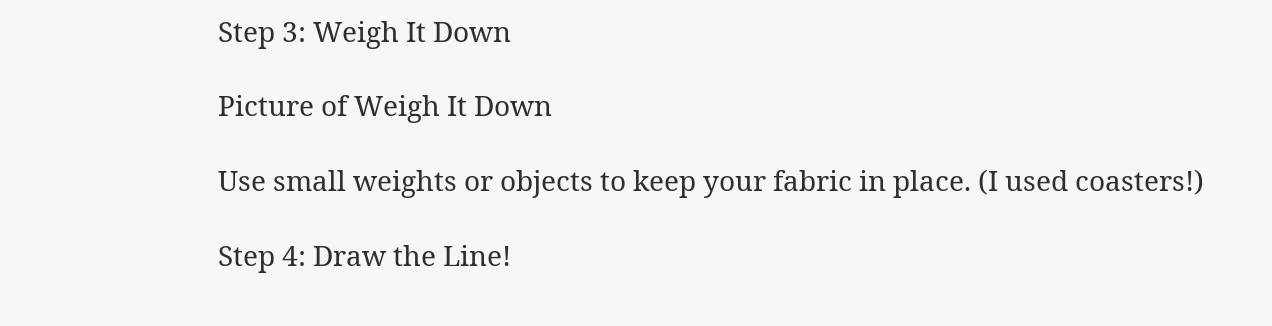Step 3: Weigh It Down

Picture of Weigh It Down

Use small weights or objects to keep your fabric in place. (I used coasters!)

Step 4: Draw the Line!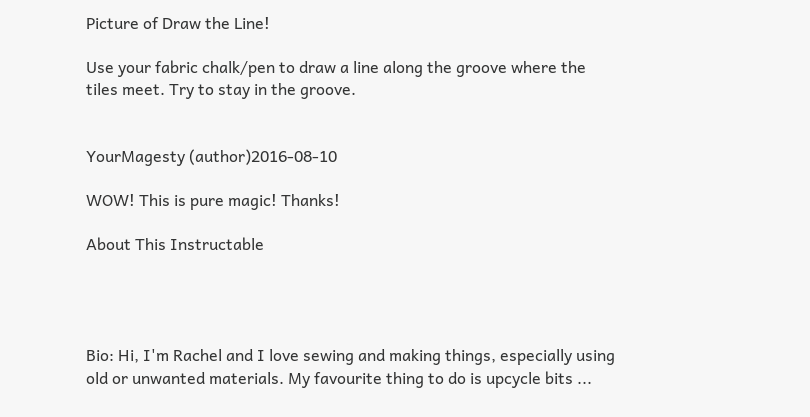Picture of Draw the Line!

Use your fabric chalk/pen to draw a line along the groove where the tiles meet. Try to stay in the groove.


YourMagesty (author)2016-08-10

WOW! This is pure magic! Thanks!

About This Instructable




Bio: Hi, I'm Rachel and I love sewing and making things, especially using old or unwanted materials. My favourite thing to do is upcycle bits ...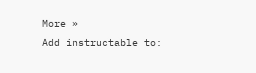More »
Add instructable to: